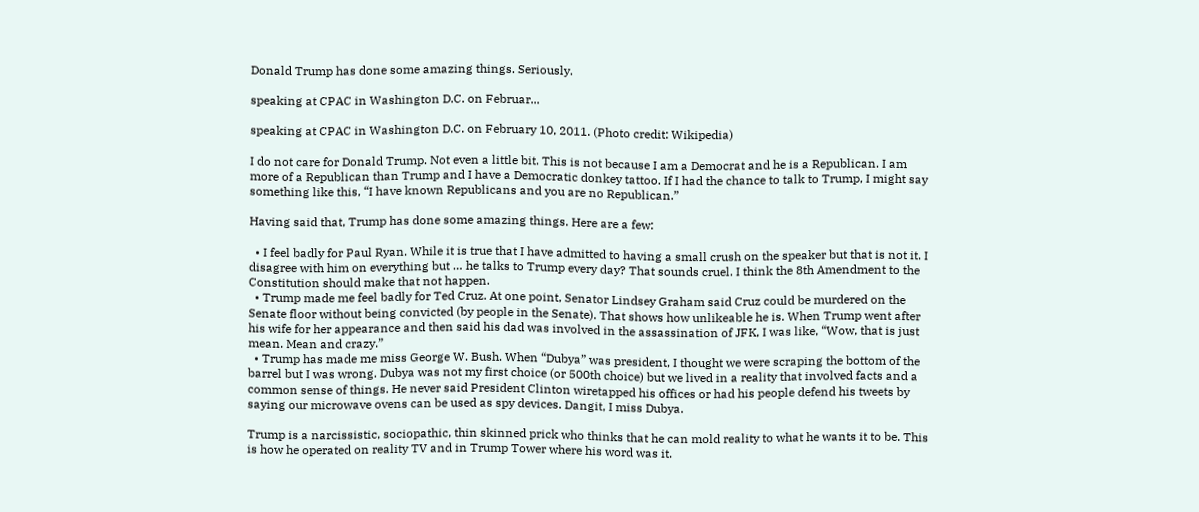Donald Trump has done some amazing things. Seriously.

speaking at CPAC in Washington D.C. on Februar...

speaking at CPAC in Washington D.C. on February 10, 2011. (Photo credit: Wikipedia)

I do not care for Donald Trump. Not even a little bit. This is not because I am a Democrat and he is a Republican. I am more of a Republican than Trump and I have a Democratic donkey tattoo. If I had the chance to talk to Trump, I might say something like this, “I have known Republicans and you are no Republican.”

Having said that, Trump has done some amazing things. Here are a few:

  • I feel badly for Paul Ryan. While it is true that I have admitted to having a small crush on the speaker but that is not it. I disagree with him on everything but … he talks to Trump every day? That sounds cruel. I think the 8th Amendment to the Constitution should make that not happen.
  • Trump made me feel badly for Ted Cruz. At one point, Senator Lindsey Graham said Cruz could be murdered on the Senate floor without being convicted (by people in the Senate). That shows how unlikeable he is. When Trump went after his wife for her appearance and then said his dad was involved in the assassination of JFK, I was like, “Wow, that is just mean. Mean and crazy.”
  • Trump has made me miss George W. Bush. When “Dubya” was president, I thought we were scraping the bottom of the barrel but I was wrong. Dubya was not my first choice (or 500th choice) but we lived in a reality that involved facts and a common sense of things. He never said President Clinton wiretapped his offices or had his people defend his tweets by saying our microwave ovens can be used as spy devices. Dangit, I miss Dubya.

Trump is a narcissistic, sociopathic, thin skinned prick who thinks that he can mold reality to what he wants it to be. This is how he operated on reality TV and in Trump Tower where his word was it.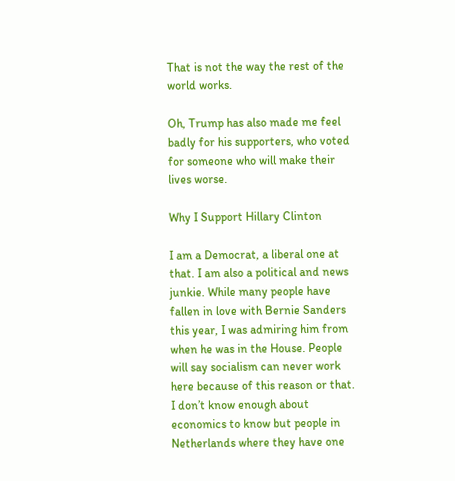That is not the way the rest of the world works.

Oh, Trump has also made me feel badly for his supporters, who voted for someone who will make their lives worse.

Why I Support Hillary Clinton

I am a Democrat, a liberal one at that. I am also a political and news junkie. While many people have fallen in love with Bernie Sanders this year, I was admiring him from when he was in the House. People will say socialism can never work here because of this reason or that. I don’t know enough about economics to know but people in Netherlands where they have one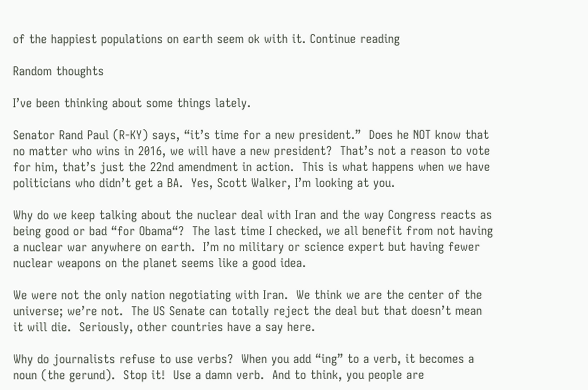of the happiest populations on earth seem ok with it. Continue reading

Random thoughts

I’ve been thinking about some things lately.

Senator Rand Paul (R-KY) says, “it’s time for a new president.”  Does he NOT know that no matter who wins in 2016, we will have a new president?  That’s not a reason to vote for him, that’s just the 22nd amendment in action.  This is what happens when we have politicians who didn’t get a BA.  Yes, Scott Walker, I’m looking at you.

Why do we keep talking about the nuclear deal with Iran and the way Congress reacts as being good or bad “for Obama“?  The last time I checked, we all benefit from not having a nuclear war anywhere on earth.  I’m no military or science expert but having fewer nuclear weapons on the planet seems like a good idea.

We were not the only nation negotiating with Iran.  We think we are the center of the universe; we’re not.  The US Senate can totally reject the deal but that doesn’t mean it will die.  Seriously, other countries have a say here.

Why do journalists refuse to use verbs?  When you add “ing” to a verb, it becomes a noun (the gerund).  Stop it!  Use a damn verb.  And to think, you people are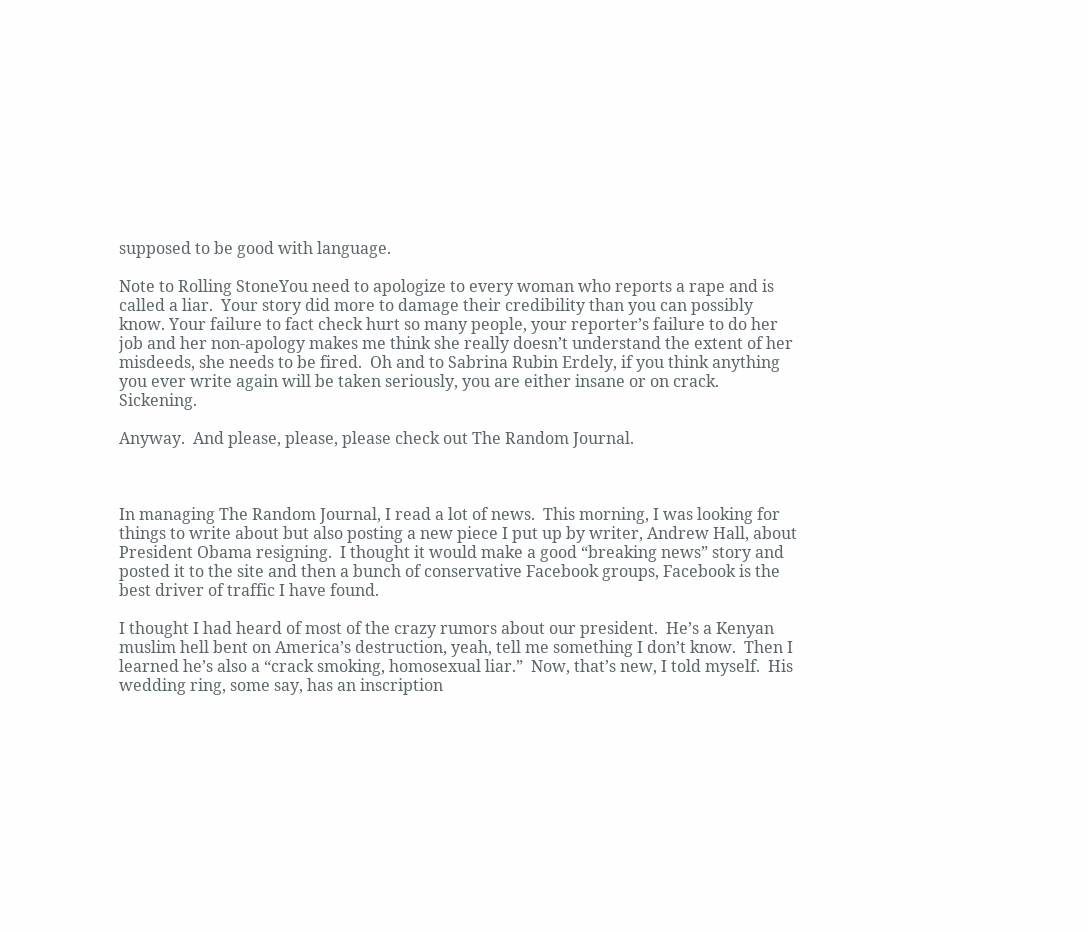supposed to be good with language.

Note to Rolling StoneYou need to apologize to every woman who reports a rape and is called a liar.  Your story did more to damage their credibility than you can possibly know. Your failure to fact check hurt so many people, your reporter’s failure to do her job and her non-apology makes me think she really doesn’t understand the extent of her misdeeds, she needs to be fired.  Oh and to Sabrina Rubin Erdely, if you think anything you ever write again will be taken seriously, you are either insane or on crack.  Sickening.

Anyway.  And please, please, please check out The Random Journal.



In managing The Random Journal, I read a lot of news.  This morning, I was looking for things to write about but also posting a new piece I put up by writer, Andrew Hall, about President Obama resigning.  I thought it would make a good “breaking news” story and posted it to the site and then a bunch of conservative Facebook groups, Facebook is the best driver of traffic I have found.

I thought I had heard of most of the crazy rumors about our president.  He’s a Kenyan muslim hell bent on America’s destruction, yeah, tell me something I don’t know.  Then I learned he’s also a “crack smoking, homosexual liar.”  Now, that’s new, I told myself.  His wedding ring, some say, has an inscription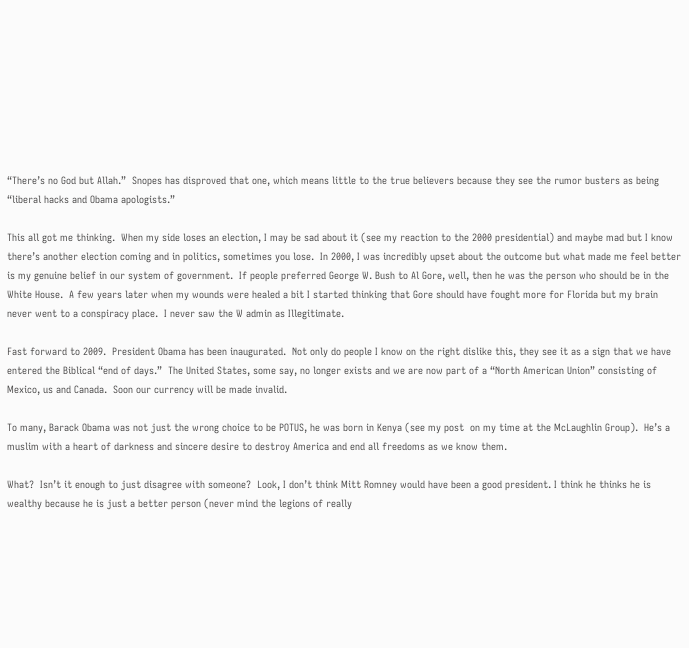“There’s no God but Allah.”  Snopes has disproved that one, which means little to the true believers because they see the rumor busters as being “liberal hacks and Obama apologists.”

This all got me thinking.  When my side loses an election, I may be sad about it (see my reaction to the 2000 presidential) and maybe mad but I know there’s another election coming and in politics, sometimes you lose.  In 2000, I was incredibly upset about the outcome but what made me feel better is my genuine belief in our system of government.  If people preferred George W. Bush to Al Gore, well, then he was the person who should be in the White House.  A few years later when my wounds were healed a bit I started thinking that Gore should have fought more for Florida but my brain never went to a conspiracy place.  I never saw the W admin as Illegitimate.

Fast forward to 2009.  President Obama has been inaugurated.  Not only do people I know on the right dislike this, they see it as a sign that we have entered the Biblical “end of days.”  The United States, some say, no longer exists and we are now part of a “North American Union” consisting of Mexico, us and Canada.  Soon our currency will be made invalid.

To many, Barack Obama was not just the wrong choice to be POTUS, he was born in Kenya (see my post  on my time at the McLaughlin Group).  He’s a muslim with a heart of darkness and sincere desire to destroy America and end all freedoms as we know them.

What?  Isn’t it enough to just disagree with someone?  Look, I don’t think Mitt Romney would have been a good president. I think he thinks he is wealthy because he is just a better person (never mind the legions of really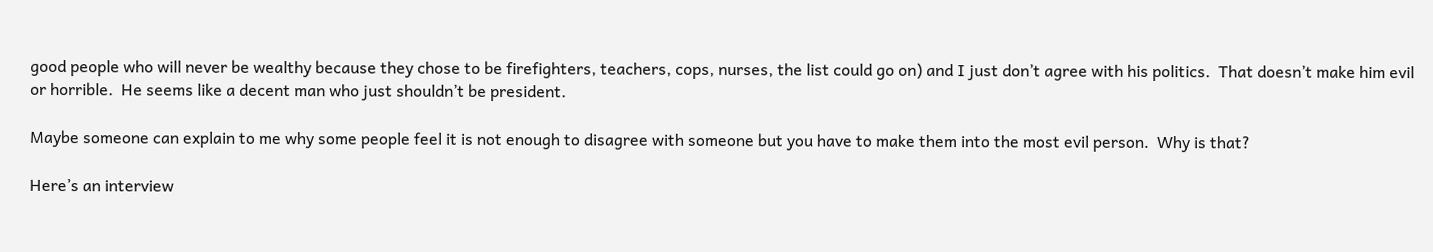good people who will never be wealthy because they chose to be firefighters, teachers, cops, nurses, the list could go on) and I just don’t agree with his politics.  That doesn’t make him evil or horrible.  He seems like a decent man who just shouldn’t be president.

Maybe someone can explain to me why some people feel it is not enough to disagree with someone but you have to make them into the most evil person.  Why is that?

Here’s an interview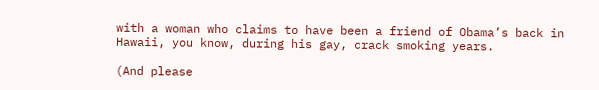with a woman who claims to have been a friend of Obama’s back in Hawaii, you know, during his gay, crack smoking years.

(And please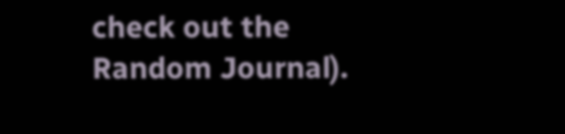check out the Random Journal).